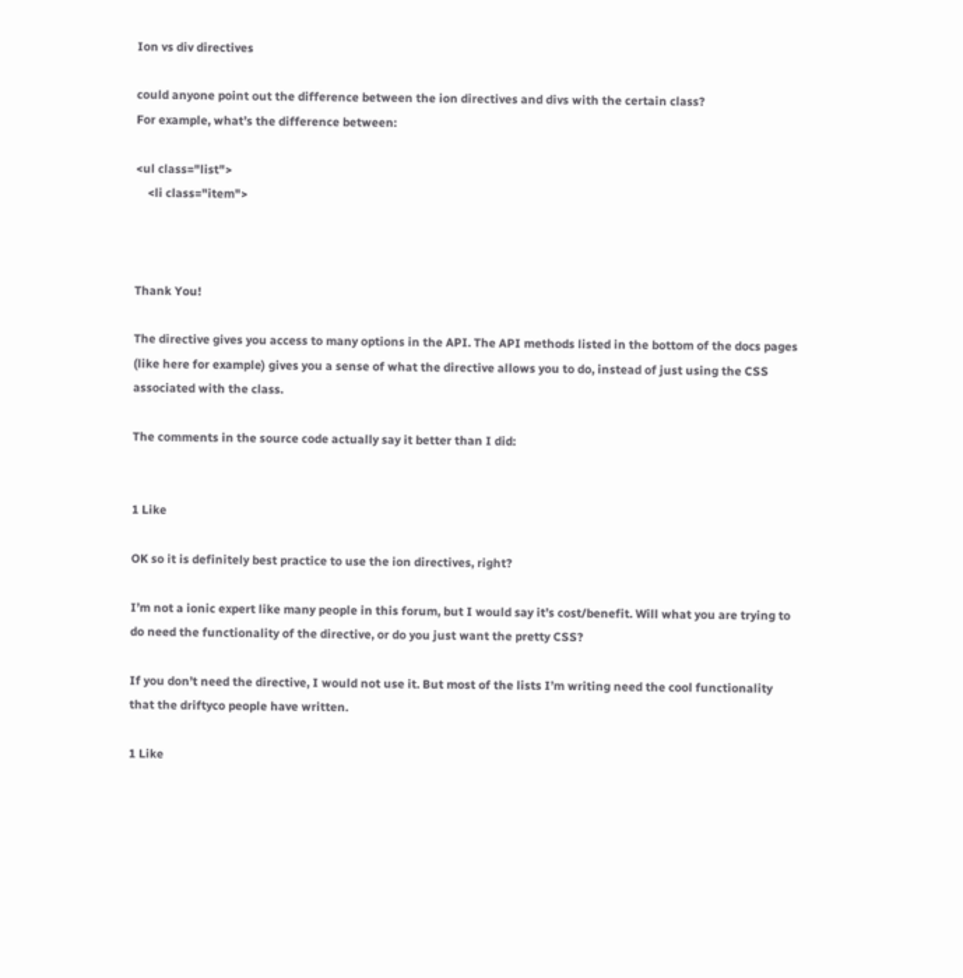Ion vs div directives

could anyone point out the difference between the ion directives and divs with the certain class?
For example, what’s the difference between:

<ul class="list">
    <li class="item">



Thank You!

The directive gives you access to many options in the API. The API methods listed in the bottom of the docs pages (like here for example) gives you a sense of what the directive allows you to do, instead of just using the CSS associated with the class.

The comments in the source code actually say it better than I did:


1 Like

OK so it is definitely best practice to use the ion directives, right?

I’m not a ionic expert like many people in this forum, but I would say it’s cost/benefit. Will what you are trying to do need the functionality of the directive, or do you just want the pretty CSS?

If you don’t need the directive, I would not use it. But most of the lists I’m writing need the cool functionality that the driftyco people have written.

1 Like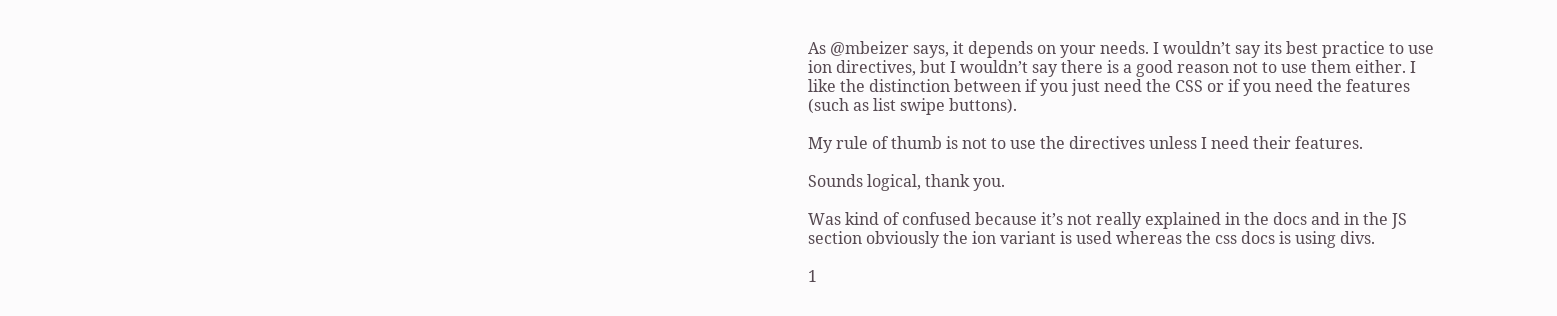As @mbeizer says, it depends on your needs. I wouldn’t say its best practice to use ion directives, but I wouldn’t say there is a good reason not to use them either. I like the distinction between if you just need the CSS or if you need the features (such as list swipe buttons).

My rule of thumb is not to use the directives unless I need their features.

Sounds logical, thank you.

Was kind of confused because it’s not really explained in the docs and in the JS section obviously the ion variant is used whereas the css docs is using divs.

1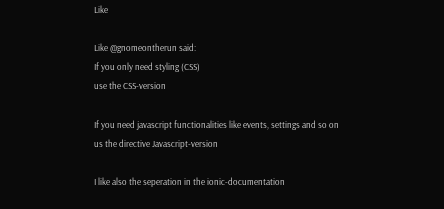Like

Like @gnomeontherun said:
If you only need styling (CSS)
use the CSS-version

If you need javascript functionalities like events, settings and so on
us the directive Javascript-version

I like also the seperation in the ionic-documentation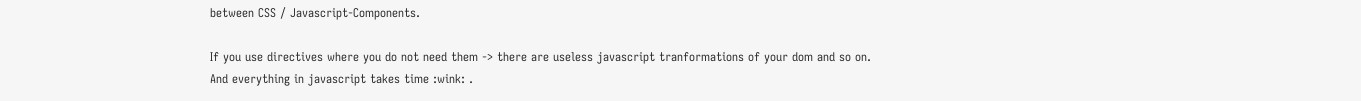between CSS / Javascript-Components.

If you use directives where you do not need them -> there are useless javascript tranformations of your dom and so on.
And everything in javascript takes time :wink: .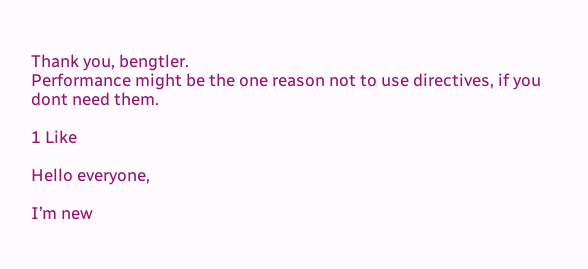Thank you, bengtler.
Performance might be the one reason not to use directives, if you dont need them.

1 Like

Hello everyone,

I’m new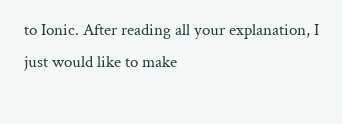to Ionic. After reading all your explanation, I just would like to make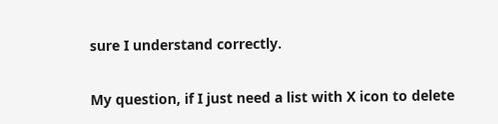sure I understand correctly.

My question, if I just need a list with X icon to delete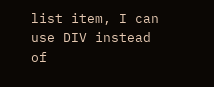list item, I can use DIV instead of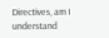Directives, am I understand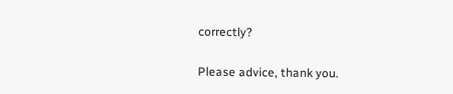correctly?

Please advice, thank you.